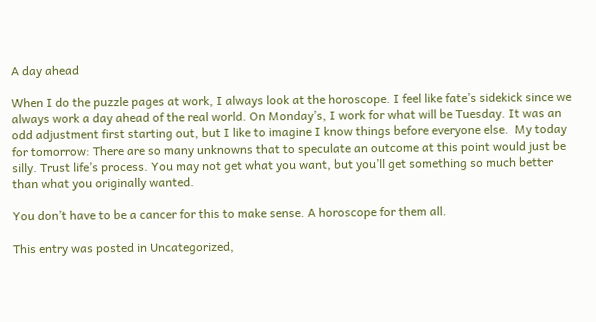A day ahead

When I do the puzzle pages at work, I always look at the horoscope. I feel like fate’s sidekick since we always work a day ahead of the real world. On Monday’s, I work for what will be Tuesday. It was an odd adjustment first starting out, but I like to imagine I know things before everyone else.  My today for tomorrow: There are so many unknowns that to speculate an outcome at this point would just be silly. Trust life’s process. You may not get what you want, but you’ll get something so much better than what you originally wanted.

You don’t have to be a cancer for this to make sense. A horoscope for them all.

This entry was posted in Uncategorized,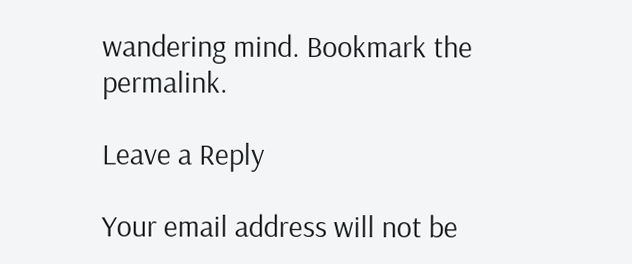wandering mind. Bookmark the permalink.

Leave a Reply

Your email address will not be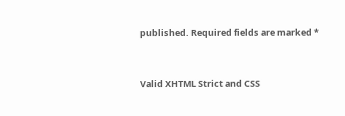published. Required fields are marked *


Valid XHTML Strict and CSS